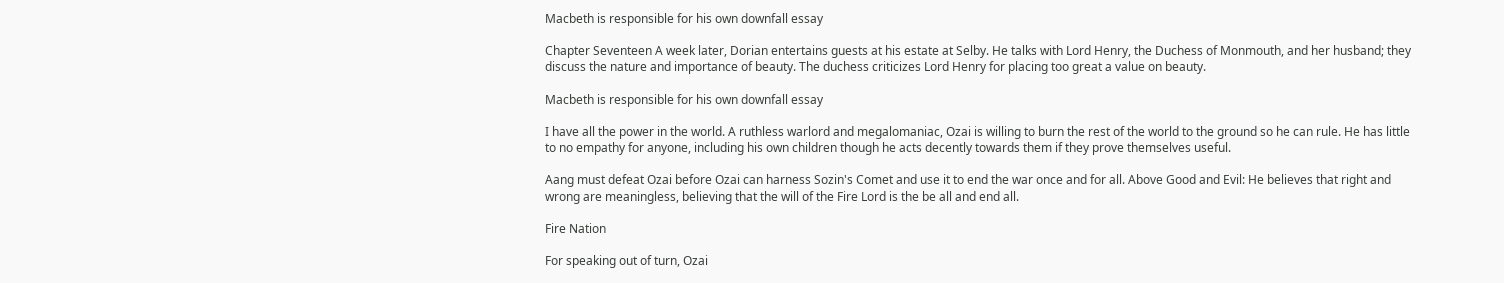Macbeth is responsible for his own downfall essay

Chapter Seventeen A week later, Dorian entertains guests at his estate at Selby. He talks with Lord Henry, the Duchess of Monmouth, and her husband; they discuss the nature and importance of beauty. The duchess criticizes Lord Henry for placing too great a value on beauty.

Macbeth is responsible for his own downfall essay

I have all the power in the world. A ruthless warlord and megalomaniac, Ozai is willing to burn the rest of the world to the ground so he can rule. He has little to no empathy for anyone, including his own children though he acts decently towards them if they prove themselves useful.

Aang must defeat Ozai before Ozai can harness Sozin's Comet and use it to end the war once and for all. Above Good and Evil: He believes that right and wrong are meaningless, believing that the will of the Fire Lord is the be all and end all.

Fire Nation

For speaking out of turn, Ozai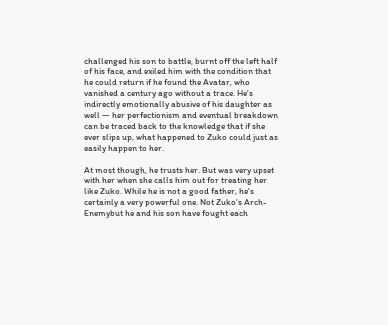challenged his son to battle, burnt off the left half of his face, and exiled him with the condition that he could return if he found the Avatar, who vanished a century ago without a trace. He's indirectly emotionally abusive of his daughter as well — her perfectionism and eventual breakdown can be traced back to the knowledge that if she ever slips up, what happened to Zuko could just as easily happen to her.

At most though, he trusts her. But was very upset with her when she calls him out for treating her like Zuko. While he is not a good father, he's certainly a very powerful one. Not Zuko's Arch-Enemybut he and his son have fought each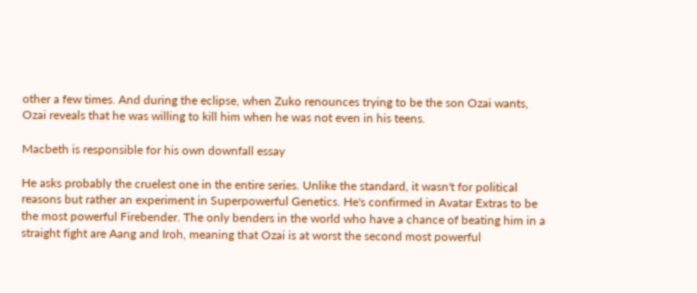other a few times. And during the eclipse, when Zuko renounces trying to be the son Ozai wants, Ozai reveals that he was willing to kill him when he was not even in his teens.

Macbeth is responsible for his own downfall essay

He asks probably the cruelest one in the entire series. Unlike the standard, it wasn't for political reasons but rather an experiment in Superpowerful Genetics. He's confirmed in Avatar Extras to be the most powerful Firebender. The only benders in the world who have a chance of beating him in a straight fight are Aang and Iroh, meaning that Ozai is at worst the second most powerful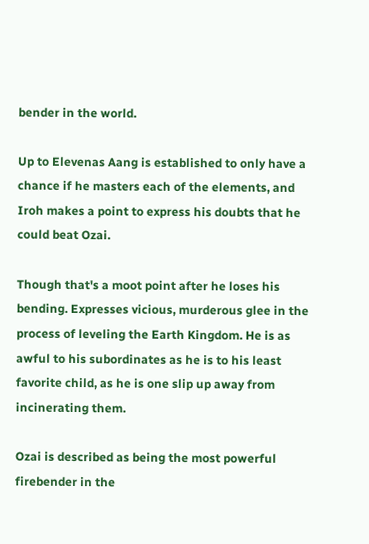bender in the world.

Up to Elevenas Aang is established to only have a chance if he masters each of the elements, and Iroh makes a point to express his doubts that he could beat Ozai.

Though that's a moot point after he loses his bending. Expresses vicious, murderous glee in the process of leveling the Earth Kingdom. He is as awful to his subordinates as he is to his least favorite child, as he is one slip up away from incinerating them.

Ozai is described as being the most powerful firebender in the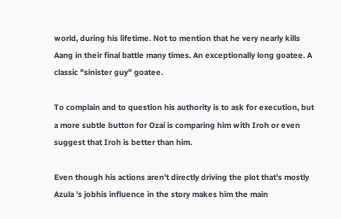world, during his lifetime. Not to mention that he very nearly kills Aang in their final battle many times. An exceptionally long goatee. A classic "sinister guy" goatee.

To complain and to question his authority is to ask for execution, but a more subtle button for Ozai is comparing him with Iroh or even suggest that Iroh is better than him.

Even though his actions aren't directly driving the plot that's mostly Azula 's jobhis influence in the story makes him the main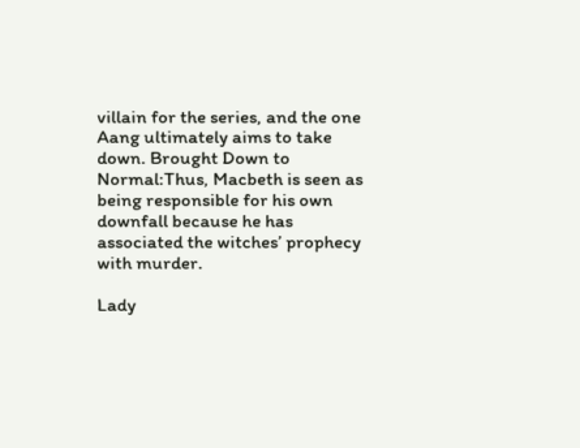villain for the series, and the one Aang ultimately aims to take down. Brought Down to Normal:Thus, Macbeth is seen as being responsible for his own downfall because he has associated the witches’ prophecy with murder.

Lady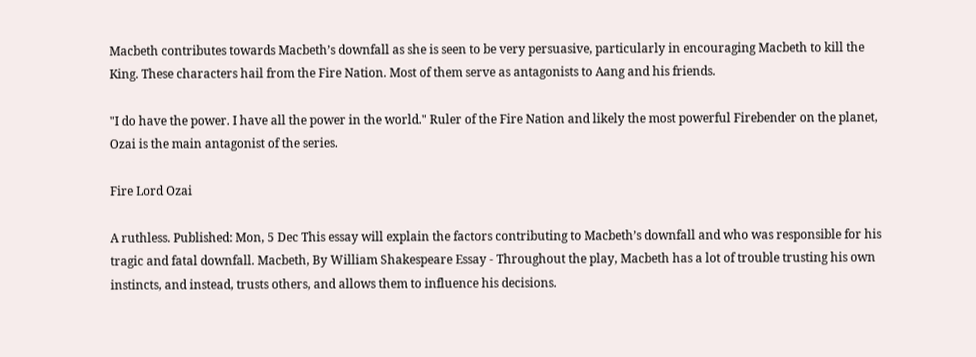Macbeth contributes towards Macbeth’s downfall as she is seen to be very persuasive, particularly in encouraging Macbeth to kill the King. These characters hail from the Fire Nation. Most of them serve as antagonists to Aang and his friends.

"I do have the power. I have all the power in the world." Ruler of the Fire Nation and likely the most powerful Firebender on the planet, Ozai is the main antagonist of the series.

Fire Lord Ozai

A ruthless. Published: Mon, 5 Dec This essay will explain the factors contributing to Macbeth’s downfall and who was responsible for his tragic and fatal downfall. Macbeth, By William Shakespeare Essay - Throughout the play, Macbeth has a lot of trouble trusting his own instincts, and instead, trusts others, and allows them to influence his decisions.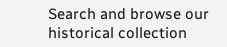Search and browse our historical collection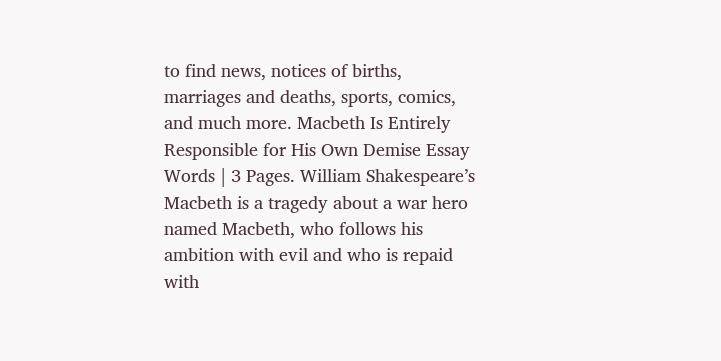to find news, notices of births, marriages and deaths, sports, comics, and much more. Macbeth Is Entirely Responsible for His Own Demise Essay Words | 3 Pages. William Shakespeare’s Macbeth is a tragedy about a war hero named Macbeth, who follows his ambition with evil and who is repaid with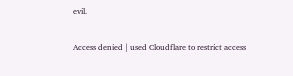evil.

Access denied | used Cloudflare to restrict access